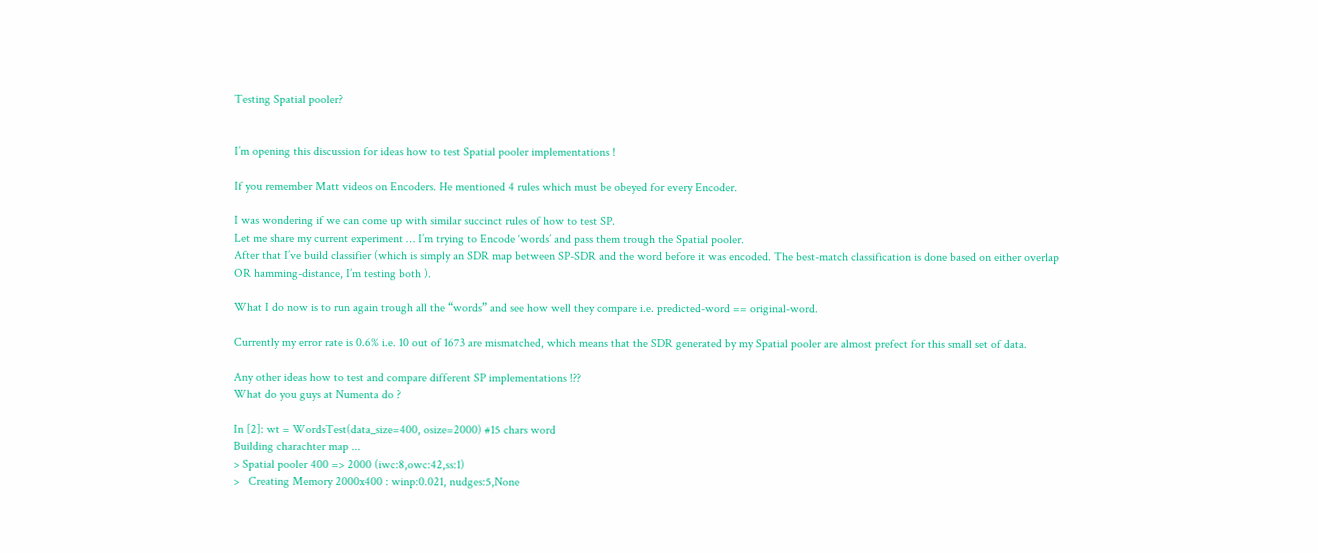Testing Spatial pooler?


I’m opening this discussion for ideas how to test Spatial pooler implementations !

If you remember Matt videos on Encoders. He mentioned 4 rules which must be obeyed for every Encoder.

I was wondering if we can come up with similar succinct rules of how to test SP.
Let me share my current experiment … I’m trying to Encode ‘words’ and pass them trough the Spatial pooler.
After that I’ve build classifier (which is simply an SDR map between SP-SDR and the word before it was encoded. The best-match classification is done based on either overlap OR hamming-distance, I’m testing both ).

What I do now is to run again trough all the “words” and see how well they compare i.e. predicted-word == original-word.

Currently my error rate is 0.6% i.e. 10 out of 1673 are mismatched, which means that the SDR generated by my Spatial pooler are almost prefect for this small set of data.

Any other ideas how to test and compare different SP implementations !??
What do you guys at Numenta do ?

In [2]: wt = WordsTest(data_size=400, osize=2000) #15 chars word
Building charachter map ...
> Spatial pooler 400 => 2000 (iwc:8,owc:42,ss:1)
>   Creating Memory 2000x400 : winp:0.021, nudges:5,None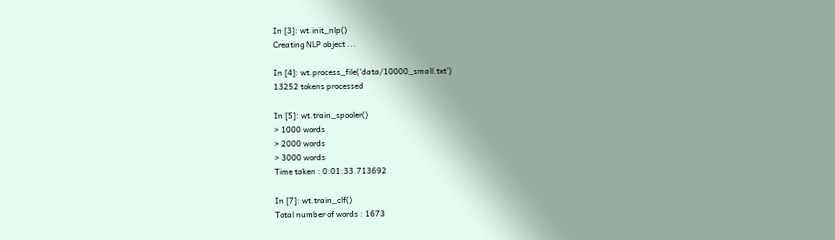In [3]: wt.init_nlp()
Creating NLP object ...

In [4]: wt.process_file('data/10000_small.txt')
13252 tokens processed

In [5]: wt.train_spooler()
> 1000 words
> 2000 words
> 3000 words
Time taken : 0:01:33.713692

In [7]: wt.train_clf()
Total number of words : 1673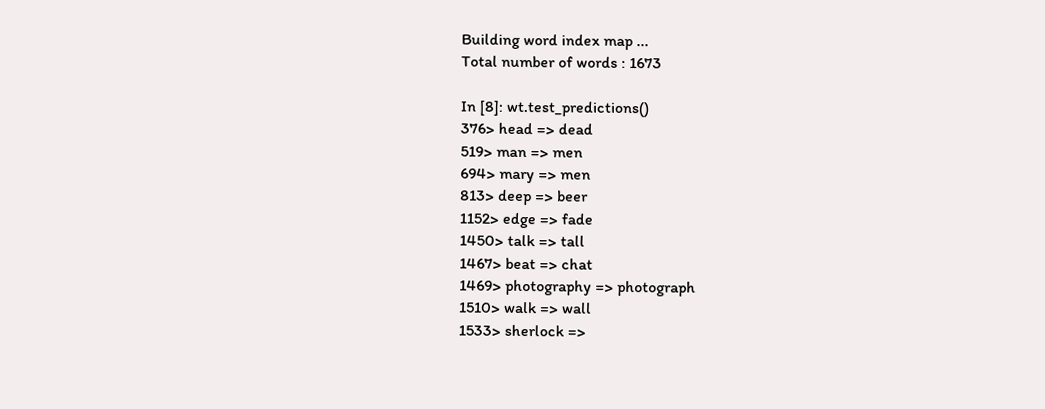Building word index map ...
Total number of words : 1673

In [8]: wt.test_predictions()
376> head => dead
519> man => men
694> mary => men
813> deep => beer
1152> edge => fade
1450> talk => tall
1467> beat => chat
1469> photography => photograph
1510> walk => wall
1533> sherlock =>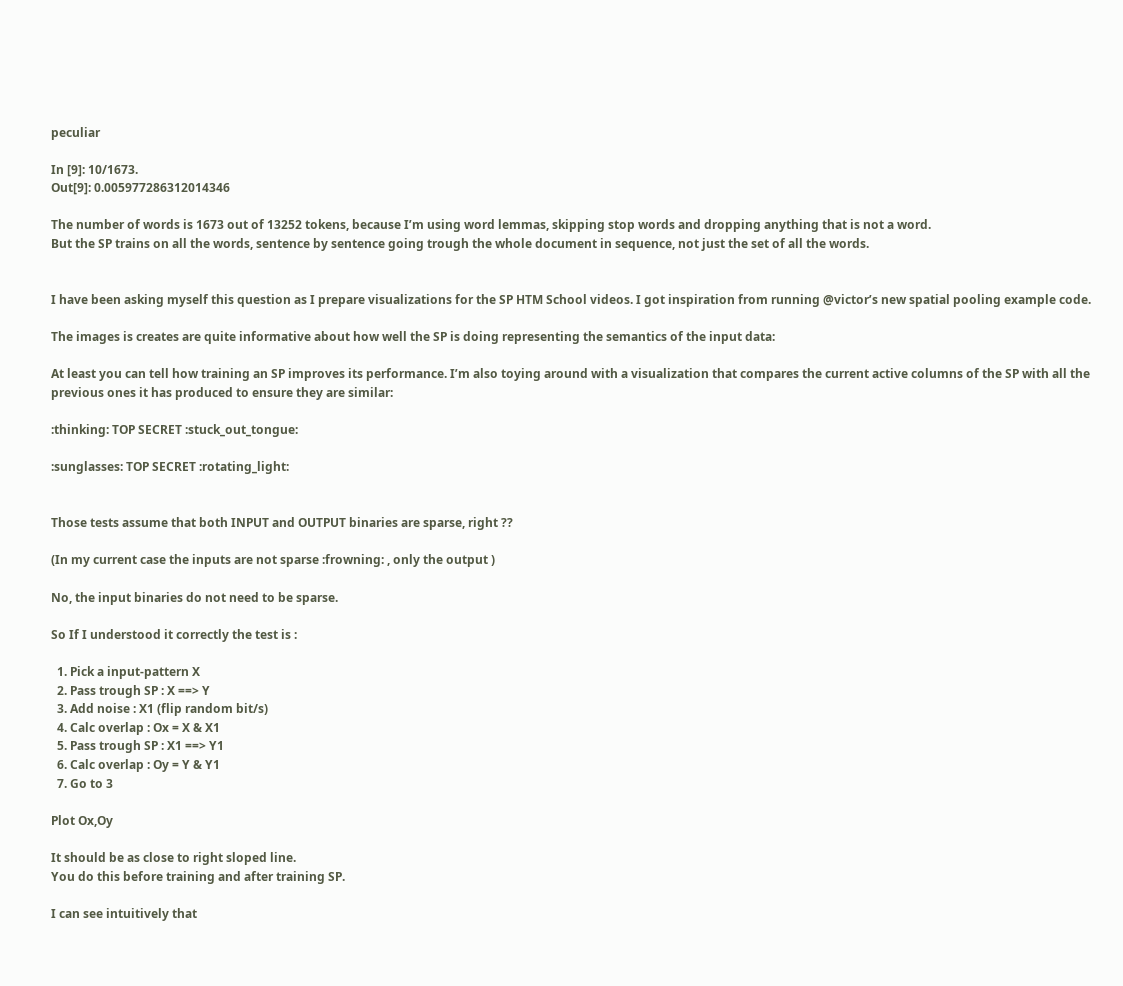peculiar

In [9]: 10/1673.
Out[9]: 0.005977286312014346

The number of words is 1673 out of 13252 tokens, because I’m using word lemmas, skipping stop words and dropping anything that is not a word.
But the SP trains on all the words, sentence by sentence going trough the whole document in sequence, not just the set of all the words.


I have been asking myself this question as I prepare visualizations for the SP HTM School videos. I got inspiration from running @victor’s new spatial pooling example code.

The images is creates are quite informative about how well the SP is doing representing the semantics of the input data:

At least you can tell how training an SP improves its performance. I’m also toying around with a visualization that compares the current active columns of the SP with all the previous ones it has produced to ensure they are similar:

:thinking: TOP SECRET :stuck_out_tongue:

:sunglasses: TOP SECRET :rotating_light:


Those tests assume that both INPUT and OUTPUT binaries are sparse, right ??

(In my current case the inputs are not sparse :frowning: , only the output )

No, the input binaries do not need to be sparse.

So If I understood it correctly the test is :

  1. Pick a input-pattern X
  2. Pass trough SP : X ==> Y
  3. Add noise : X1 (flip random bit/s)
  4. Calc overlap : Ox = X & X1
  5. Pass trough SP : X1 ==> Y1
  6. Calc overlap : Oy = Y & Y1
  7. Go to 3

Plot Ox,Oy

It should be as close to right sloped line.
You do this before training and after training SP.

I can see intuitively that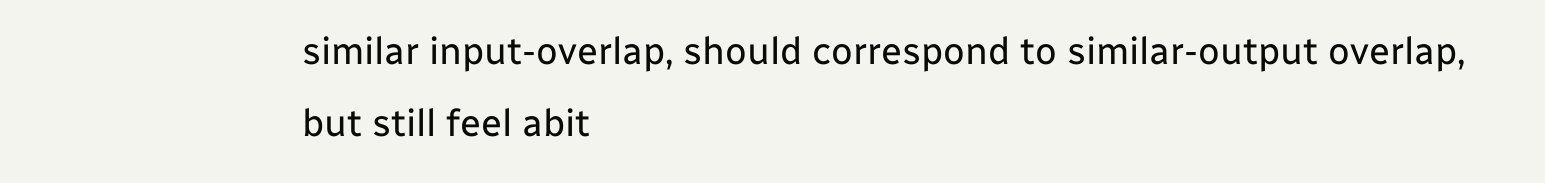similar input-overlap, should correspond to similar-output overlap, but still feel abit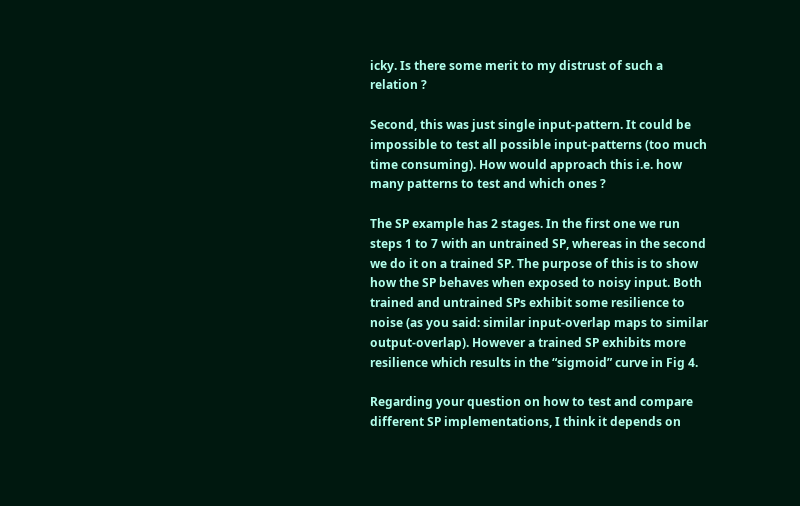icky. Is there some merit to my distrust of such a relation ?

Second, this was just single input-pattern. It could be impossible to test all possible input-patterns (too much time consuming). How would approach this i.e. how many patterns to test and which ones ?

The SP example has 2 stages. In the first one we run steps 1 to 7 with an untrained SP, whereas in the second we do it on a trained SP. The purpose of this is to show how the SP behaves when exposed to noisy input. Both trained and untrained SPs exhibit some resilience to noise (as you said: similar input-overlap maps to similar output-overlap). However a trained SP exhibits more resilience which results in the “sigmoid” curve in Fig 4.

Regarding your question on how to test and compare different SP implementations, I think it depends on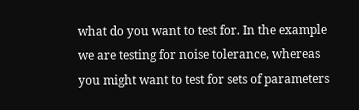what do you want to test for. In the example we are testing for noise tolerance, whereas you might want to test for sets of parameters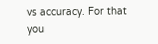vs accuracy. For that you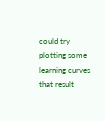could try plotting some learning curves that result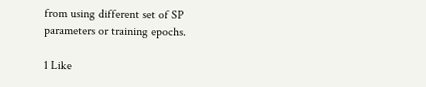from using different set of SP parameters or training epochs.

1 Like